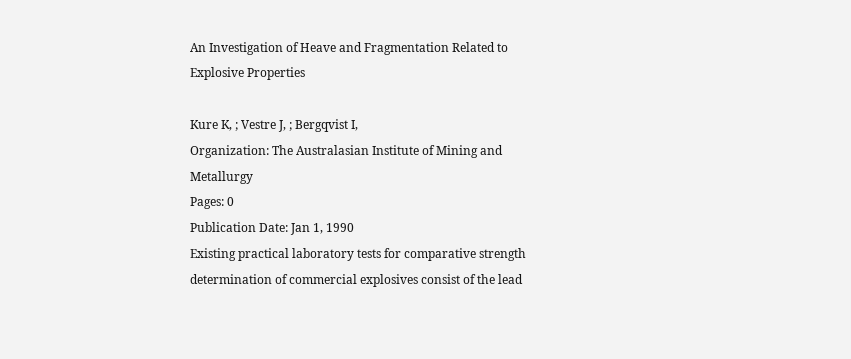An Investigation of Heave and Fragmentation Related to Explosive Properties

Kure K, ; Vestre J, ; Bergqvist I,
Organization: The Australasian Institute of Mining and Metallurgy
Pages: 0
Publication Date: Jan 1, 1990
Existing practical laboratory tests for comparative strength determination of commercial explosives consist of the lead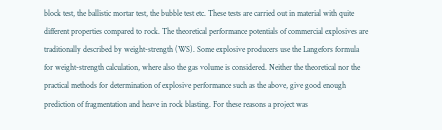block test, the ballistic mortar test, the bubble test etc. These tests are carried out in material with quite different properties compared to rock. The theoretical performance potentials of commercial explosives are traditionally described by weight-strength (WS). Some explosive producers use the Langefors formula for weight-strength calculation, where also the gas volume is considered. Neither the theoretical nor the practical methods for determination of explosive performance such as the above, give good enough prediction of fragmentation and heave in rock blasting. For these reasons a project was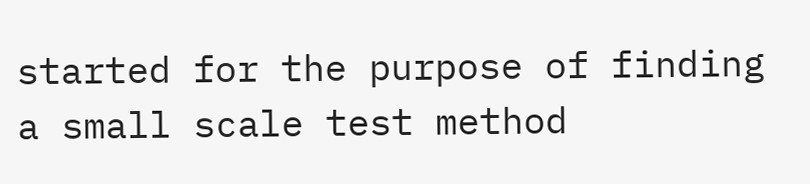started for the purpose of finding a small scale test method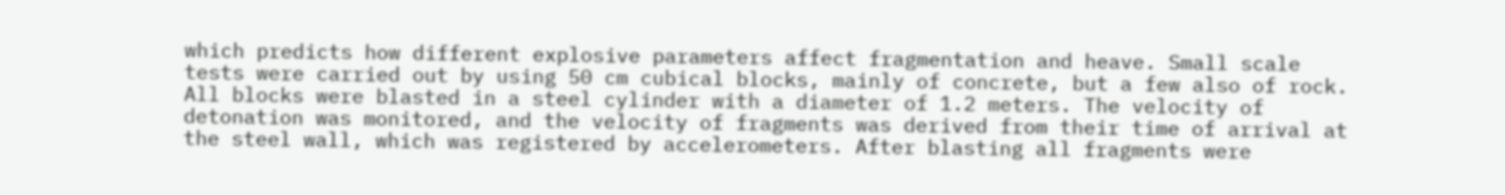which predicts how different explosive parameters affect fragmentation and heave. Small scale tests were carried out by using 50 cm cubical blocks, mainly of concrete, but a few also of rock. All blocks were blasted in a steel cylinder with a diameter of 1.2 meters. The velocity of detonation was monitored, and the velocity of fragments was derived from their time of arrival at the steel wall, which was registered by accelerometers. After blasting all fragments were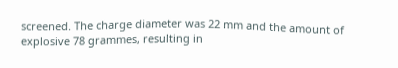screened. The charge diameter was 22 mm and the amount of explosive 78 grammes, resulting in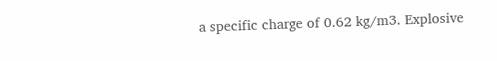a specific charge of 0.62 kg/m3. Explosive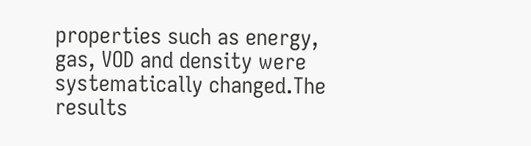properties such as energy, gas, VOD and density were systematically changed.The results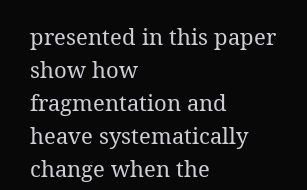presented in this paper show how fragmentation and heave systematically change when the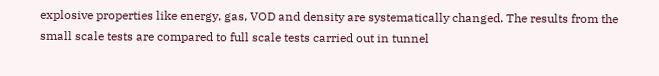explosive properties like energy, gas, VOD and density are systematically changed. The results from the small scale tests are compared to full scale tests carried out in tunnel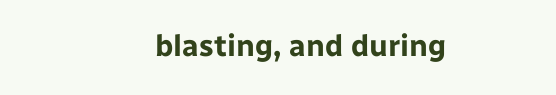blasting, and during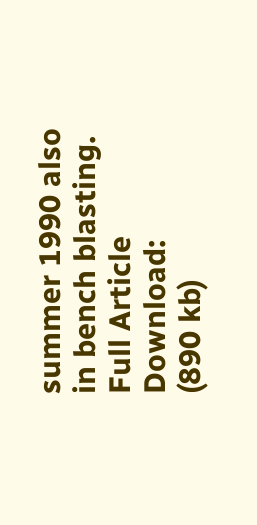summer 1990 also in bench blasting.
Full Article Download:
(890 kb)